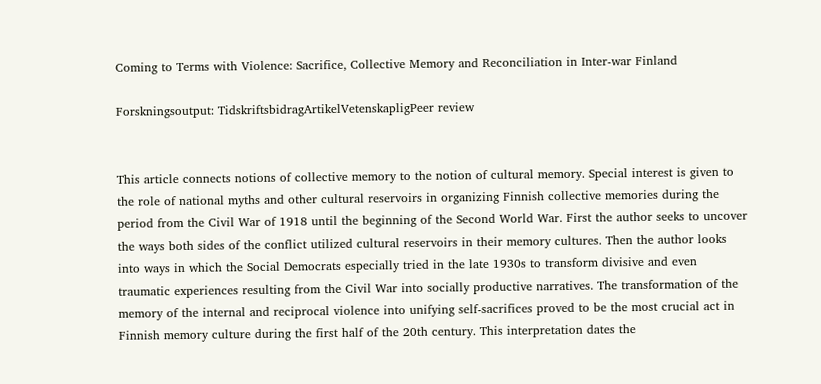Coming to Terms with Violence: Sacrifice, Collective Memory and Reconciliation in Inter-war Finland

Forskningsoutput: TidskriftsbidragArtikelVetenskapligPeer review


This article connects notions of collective memory to the notion of cultural memory. Special interest is given to the role of national myths and other cultural reservoirs in organizing Finnish collective memories during the period from the Civil War of 1918 until the beginning of the Second World War. First the author seeks to uncover the ways both sides of the conflict utilized cultural reservoirs in their memory cultures. Then the author looks into ways in which the Social Democrats especially tried in the late 1930s to transform divisive and even traumatic experiences resulting from the Civil War into socially productive narratives. The transformation of the memory of the internal and reciprocal violence into unifying self-sacrifices proved to be the most crucial act in Finnish memory culture during the first half of the 20th century. This interpretation dates the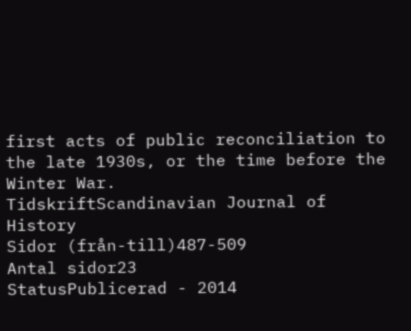first acts of public reconciliation to the late 1930s, or the time before the Winter War.
TidskriftScandinavian Journal of History
Sidor (från-till)487-509
Antal sidor23
StatusPublicerad - 2014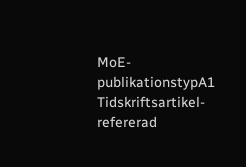MoE-publikationstypA1 Tidskriftsartikel-refererad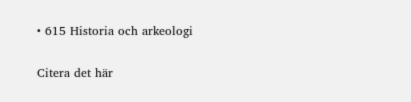• 615 Historia och arkeologi

Citera det här